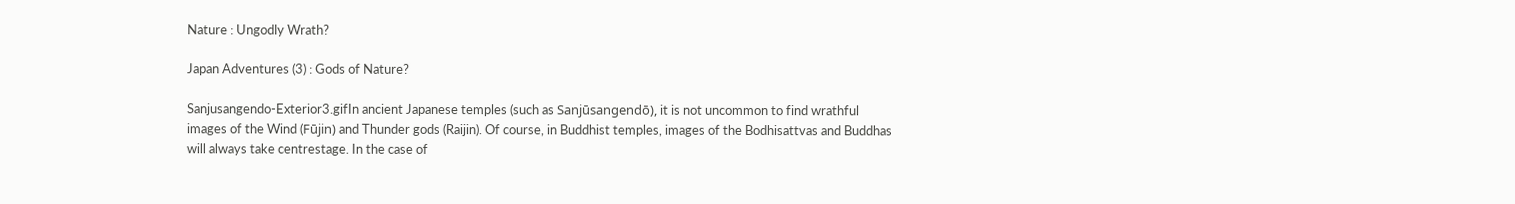Nature : Ungodly Wrath?

Japan Adventures (3) : Gods of Nature?

Sanjusangendo-Exterior3.gifIn ancient Japanese temples (such as Sanjūsangendō), it is not uncommon to find wrathful images of the Wind (Fūjin) and Thunder gods (Raijin). Of course, in Buddhist temples, images of the Bodhisattvas and Buddhas will always take centrestage. In the case of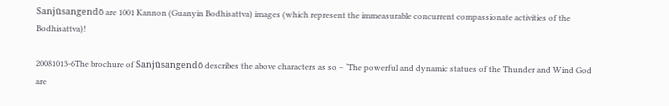Sanjūsangendō are 1001 Kannon (Guanyin Bodhisattva) images (which represent the immeasurable concurrent compassionate activities of the Bodhisattva)!

20081013-6The brochure of Sanjūsangendō describes the above characters as so – ‘The powerful and dynamic statues of the Thunder and Wind God are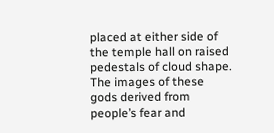placed at either side of the temple hall on raised pedestals of cloud shape. The images of these gods derived from people’s fear and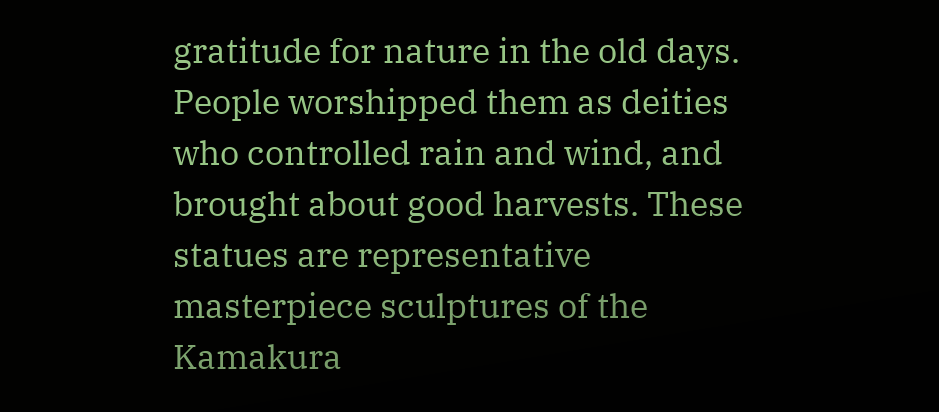gratitude for nature in the old days. People worshipped them as deities who controlled rain and wind, and brought about good harvests. These statues are representative masterpiece sculptures of the Kamakura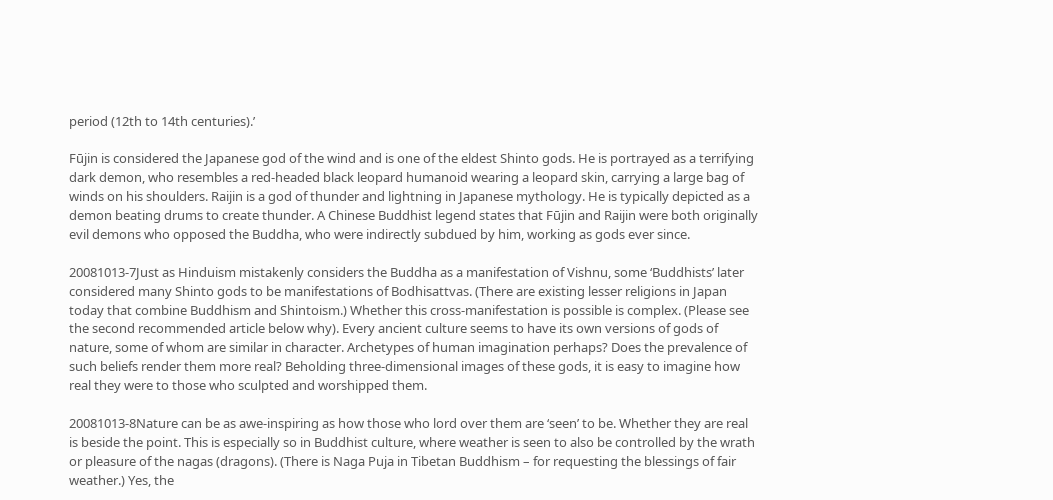period (12th to 14th centuries).’

Fūjin is considered the Japanese god of the wind and is one of the eldest Shinto gods. He is portrayed as a terrifying dark demon, who resembles a red-headed black leopard humanoid wearing a leopard skin, carrying a large bag of winds on his shoulders. Raijin is a god of thunder and lightning in Japanese mythology. He is typically depicted as a demon beating drums to create thunder. A Chinese Buddhist legend states that Fūjin and Raijin were both originally evil demons who opposed the Buddha, who were indirectly subdued by him, working as gods ever since.

20081013-7Just as Hinduism mistakenly considers the Buddha as a manifestation of Vishnu, some ‘Buddhists’ later considered many Shinto gods to be manifestations of Bodhisattvas. (There are existing lesser religions in Japan today that combine Buddhism and Shintoism.) Whether this cross-manifestation is possible is complex. (Please see the second recommended article below why). Every ancient culture seems to have its own versions of gods of nature, some of whom are similar in character. Archetypes of human imagination perhaps? Does the prevalence of such beliefs render them more real? Beholding three-dimensional images of these gods, it is easy to imagine how real they were to those who sculpted and worshipped them.

20081013-8Nature can be as awe-inspiring as how those who lord over them are ‘seen’ to be. Whether they are real is beside the point. This is especially so in Buddhist culture, where weather is seen to also be controlled by the wrath or pleasure of the nagas (dragons). (There is Naga Puja in Tibetan Buddhism – for requesting the blessings of fair weather.) Yes, the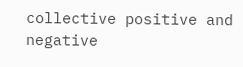collective positive and negative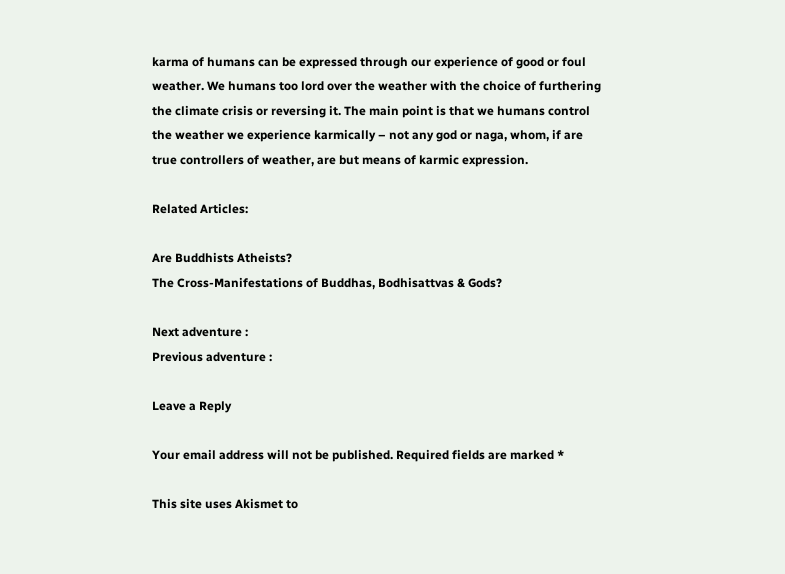karma of humans can be expressed through our experience of good or foul weather. We humans too lord over the weather with the choice of furthering the climate crisis or reversing it. The main point is that we humans control the weather we experience karmically – not any god or naga, whom, if are true controllers of weather, are but means of karmic expression.

Related Articles:

Are Buddhists Atheists?
The Cross-Manifestations of Buddhas, Bodhisattvas & Gods?

Next adventure :
Previous adventure :

Leave a Reply

Your email address will not be published. Required fields are marked *

This site uses Akismet to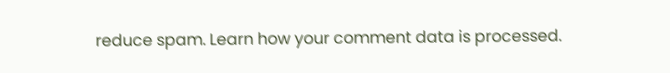reduce spam. Learn how your comment data is processed.